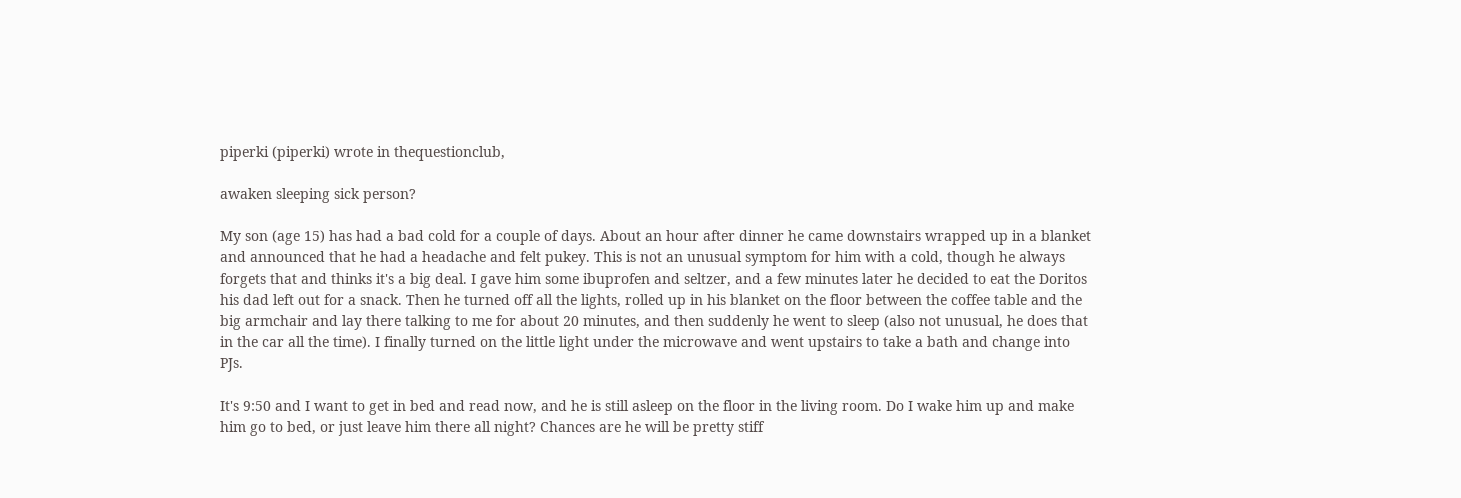piperki (piperki) wrote in thequestionclub,

awaken sleeping sick person?

My son (age 15) has had a bad cold for a couple of days. About an hour after dinner he came downstairs wrapped up in a blanket and announced that he had a headache and felt pukey. This is not an unusual symptom for him with a cold, though he always forgets that and thinks it's a big deal. I gave him some ibuprofen and seltzer, and a few minutes later he decided to eat the Doritos his dad left out for a snack. Then he turned off all the lights, rolled up in his blanket on the floor between the coffee table and the big armchair and lay there talking to me for about 20 minutes, and then suddenly he went to sleep (also not unusual, he does that in the car all the time). I finally turned on the little light under the microwave and went upstairs to take a bath and change into PJs.

It's 9:50 and I want to get in bed and read now, and he is still asleep on the floor in the living room. Do I wake him up and make him go to bed, or just leave him there all night? Chances are he will be pretty stiff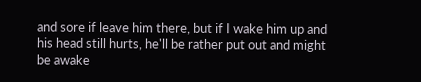and sore if leave him there, but if I wake him up and his head still hurts, he'll be rather put out and might be awake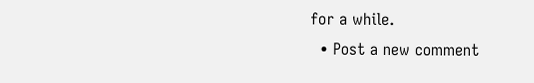for a while.
  • Post a new comment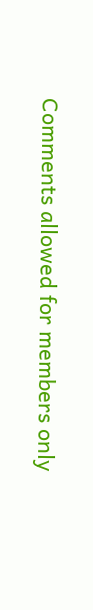Comments allowed for members only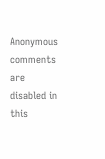Anonymous comments are disabled in this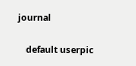journal

    default userpic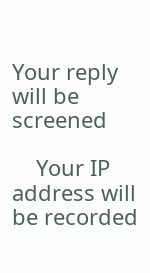Your reply will be screened

    Your IP address will be recorded